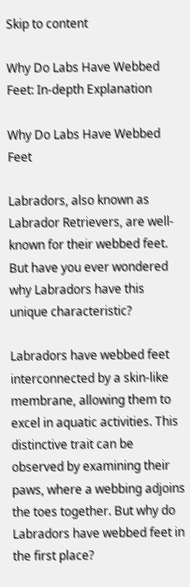Skip to content

Why Do Labs Have Webbed Feet: In-depth Explanation

Why Do Labs Have Webbed Feet

Labradors, also known as Labrador Retrievers, are well-known for their webbed feet. But have you ever wondered why Labradors have this unique characteristic?

Labradors have webbed feet interconnected by a skin-like membrane, allowing them to excel in aquatic activities. This distinctive trait can be observed by examining their paws, where a webbing adjoins the toes together. But why do Labradors have webbed feet in the first place?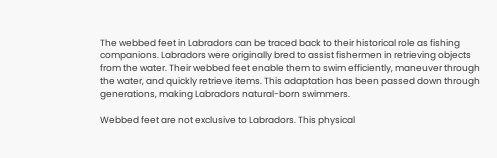The webbed feet in Labradors can be traced back to their historical role as fishing companions. Labradors were originally bred to assist fishermen in retrieving objects from the water. Their webbed feet enable them to swim efficiently, maneuver through the water, and quickly retrieve items. This adaptation has been passed down through generations, making Labradors natural-born swimmers.

Webbed feet are not exclusive to Labradors. This physical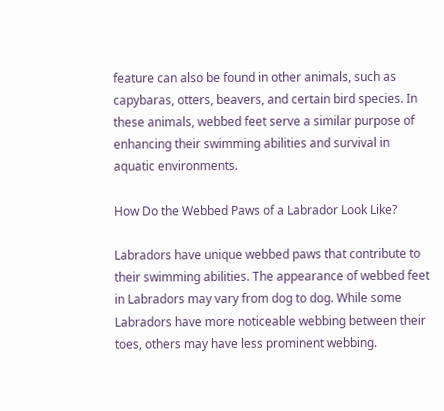feature can also be found in other animals, such as capybaras, otters, beavers, and certain bird species. In these animals, webbed feet serve a similar purpose of enhancing their swimming abilities and survival in aquatic environments.

How Do the Webbed Paws of a Labrador Look Like?

Labradors have unique webbed paws that contribute to their swimming abilities. The appearance of webbed feet in Labradors may vary from dog to dog. While some Labradors have more noticeable webbing between their toes, others may have less prominent webbing.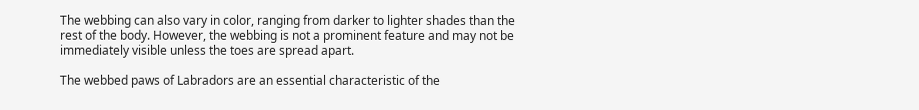The webbing can also vary in color, ranging from darker to lighter shades than the rest of the body. However, the webbing is not a prominent feature and may not be immediately visible unless the toes are spread apart.

The webbed paws of Labradors are an essential characteristic of the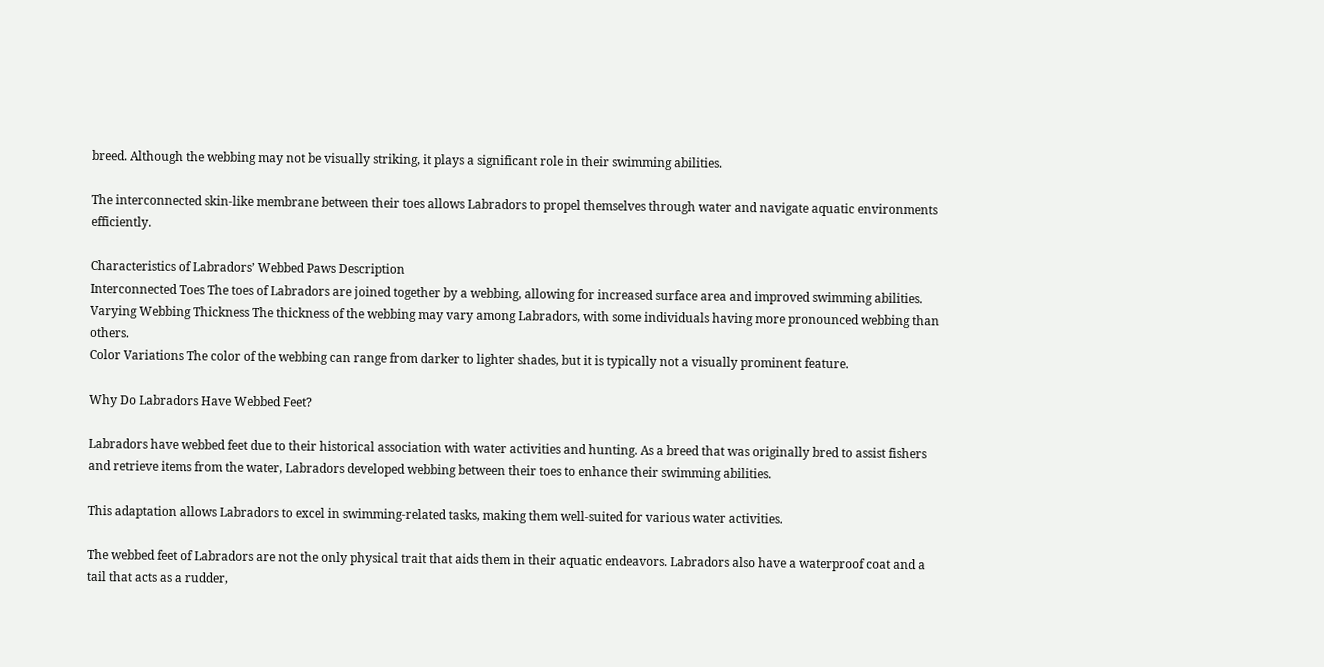breed. Although the webbing may not be visually striking, it plays a significant role in their swimming abilities.

The interconnected skin-like membrane between their toes allows Labradors to propel themselves through water and navigate aquatic environments efficiently.

Characteristics of Labradors’ Webbed Paws Description
Interconnected Toes The toes of Labradors are joined together by a webbing, allowing for increased surface area and improved swimming abilities.
Varying Webbing Thickness The thickness of the webbing may vary among Labradors, with some individuals having more pronounced webbing than others.
Color Variations The color of the webbing can range from darker to lighter shades, but it is typically not a visually prominent feature.

Why Do Labradors Have Webbed Feet?

Labradors have webbed feet due to their historical association with water activities and hunting. As a breed that was originally bred to assist fishers and retrieve items from the water, Labradors developed webbing between their toes to enhance their swimming abilities.

This adaptation allows Labradors to excel in swimming-related tasks, making them well-suited for various water activities.

The webbed feet of Labradors are not the only physical trait that aids them in their aquatic endeavors. Labradors also have a waterproof coat and a tail that acts as a rudder,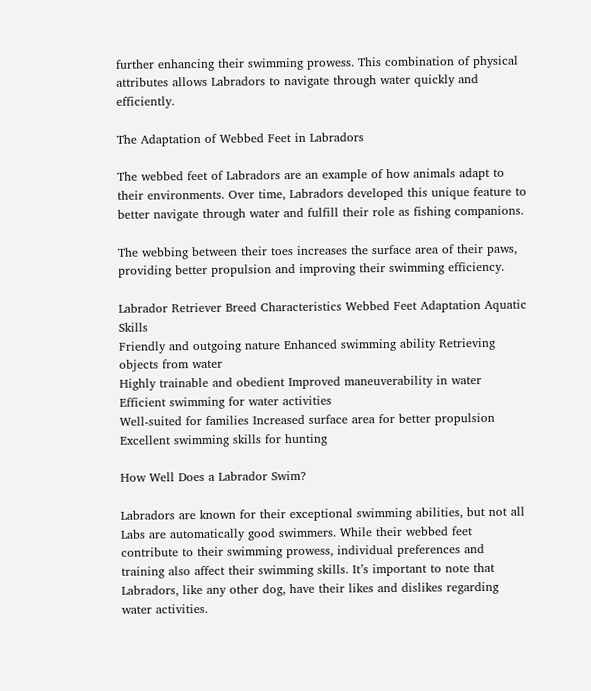further enhancing their swimming prowess. This combination of physical attributes allows Labradors to navigate through water quickly and efficiently.

The Adaptation of Webbed Feet in Labradors

The webbed feet of Labradors are an example of how animals adapt to their environments. Over time, Labradors developed this unique feature to better navigate through water and fulfill their role as fishing companions.

The webbing between their toes increases the surface area of their paws, providing better propulsion and improving their swimming efficiency.

Labrador Retriever Breed Characteristics Webbed Feet Adaptation Aquatic Skills
Friendly and outgoing nature Enhanced swimming ability Retrieving objects from water
Highly trainable and obedient Improved maneuverability in water Efficient swimming for water activities
Well-suited for families Increased surface area for better propulsion Excellent swimming skills for hunting

How Well Does a Labrador Swim?

Labradors are known for their exceptional swimming abilities, but not all Labs are automatically good swimmers. While their webbed feet contribute to their swimming prowess, individual preferences and training also affect their swimming skills. It’s important to note that Labradors, like any other dog, have their likes and dislikes regarding water activities.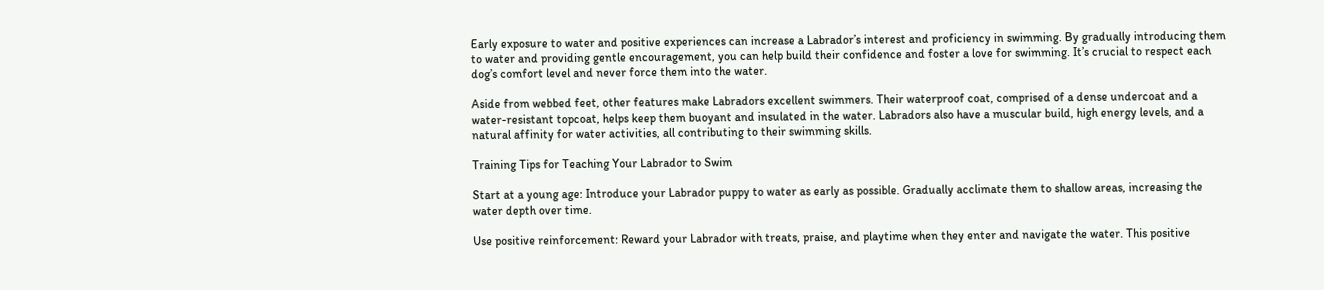Early exposure to water and positive experiences can increase a Labrador’s interest and proficiency in swimming. By gradually introducing them to water and providing gentle encouragement, you can help build their confidence and foster a love for swimming. It’s crucial to respect each dog’s comfort level and never force them into the water.

Aside from webbed feet, other features make Labradors excellent swimmers. Their waterproof coat, comprised of a dense undercoat and a water-resistant topcoat, helps keep them buoyant and insulated in the water. Labradors also have a muscular build, high energy levels, and a natural affinity for water activities, all contributing to their swimming skills.

Training Tips for Teaching Your Labrador to Swim

Start at a young age: Introduce your Labrador puppy to water as early as possible. Gradually acclimate them to shallow areas, increasing the water depth over time.

Use positive reinforcement: Reward your Labrador with treats, praise, and playtime when they enter and navigate the water. This positive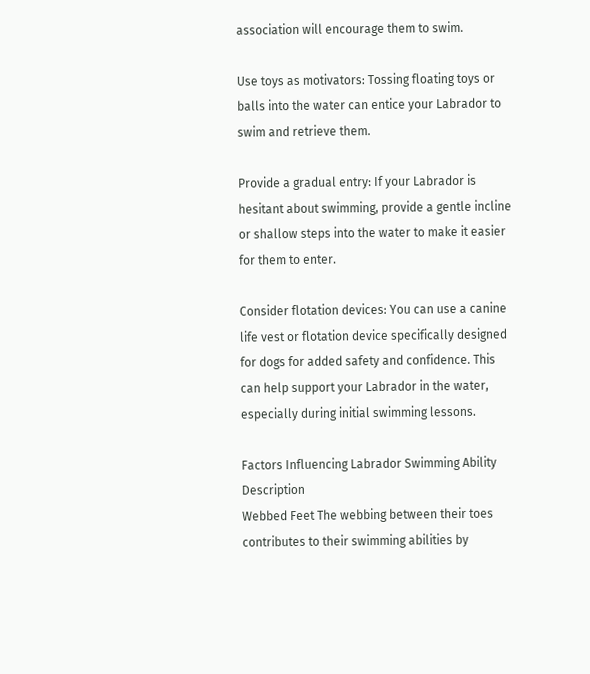association will encourage them to swim.

Use toys as motivators: Tossing floating toys or balls into the water can entice your Labrador to swim and retrieve them.

Provide a gradual entry: If your Labrador is hesitant about swimming, provide a gentle incline or shallow steps into the water to make it easier for them to enter.

Consider flotation devices: You can use a canine life vest or flotation device specifically designed for dogs for added safety and confidence. This can help support your Labrador in the water, especially during initial swimming lessons.

Factors Influencing Labrador Swimming Ability Description
Webbed Feet The webbing between their toes contributes to their swimming abilities by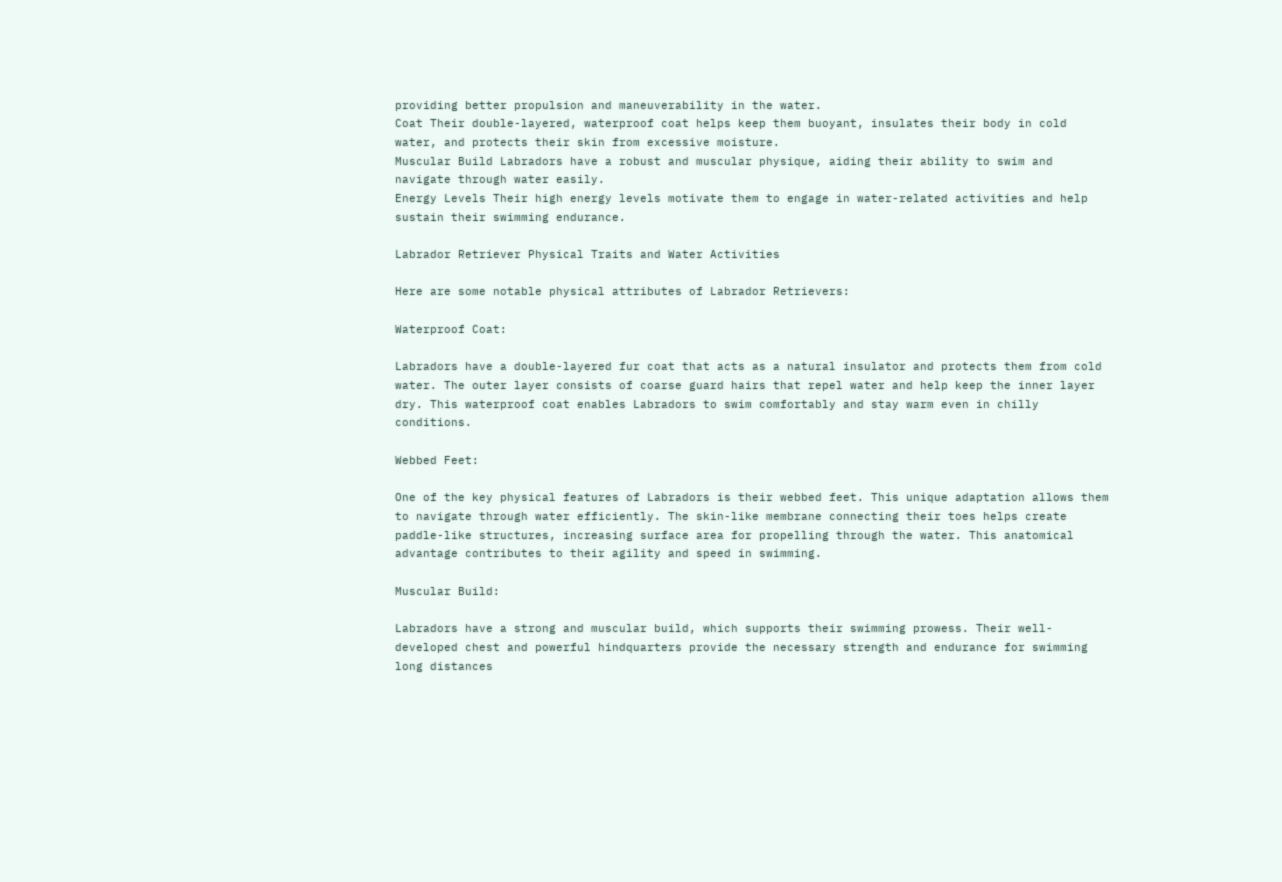providing better propulsion and maneuverability in the water.
Coat Their double-layered, waterproof coat helps keep them buoyant, insulates their body in cold water, and protects their skin from excessive moisture.
Muscular Build Labradors have a robust and muscular physique, aiding their ability to swim and navigate through water easily.
Energy Levels Their high energy levels motivate them to engage in water-related activities and help sustain their swimming endurance.

Labrador Retriever Physical Traits and Water Activities

Here are some notable physical attributes of Labrador Retrievers:

Waterproof Coat:

Labradors have a double-layered fur coat that acts as a natural insulator and protects them from cold water. The outer layer consists of coarse guard hairs that repel water and help keep the inner layer dry. This waterproof coat enables Labradors to swim comfortably and stay warm even in chilly conditions.

Webbed Feet:

One of the key physical features of Labradors is their webbed feet. This unique adaptation allows them to navigate through water efficiently. The skin-like membrane connecting their toes helps create paddle-like structures, increasing surface area for propelling through the water. This anatomical advantage contributes to their agility and speed in swimming.

Muscular Build:

Labradors have a strong and muscular build, which supports their swimming prowess. Their well-developed chest and powerful hindquarters provide the necessary strength and endurance for swimming long distances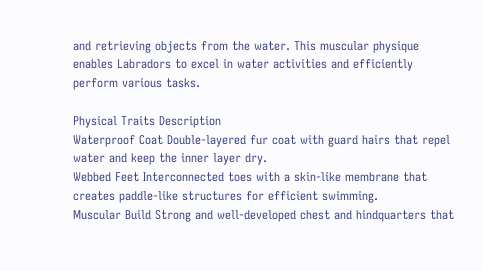and retrieving objects from the water. This muscular physique enables Labradors to excel in water activities and efficiently perform various tasks.

Physical Traits Description
Waterproof Coat Double-layered fur coat with guard hairs that repel water and keep the inner layer dry.
Webbed Feet Interconnected toes with a skin-like membrane that creates paddle-like structures for efficient swimming.
Muscular Build Strong and well-developed chest and hindquarters that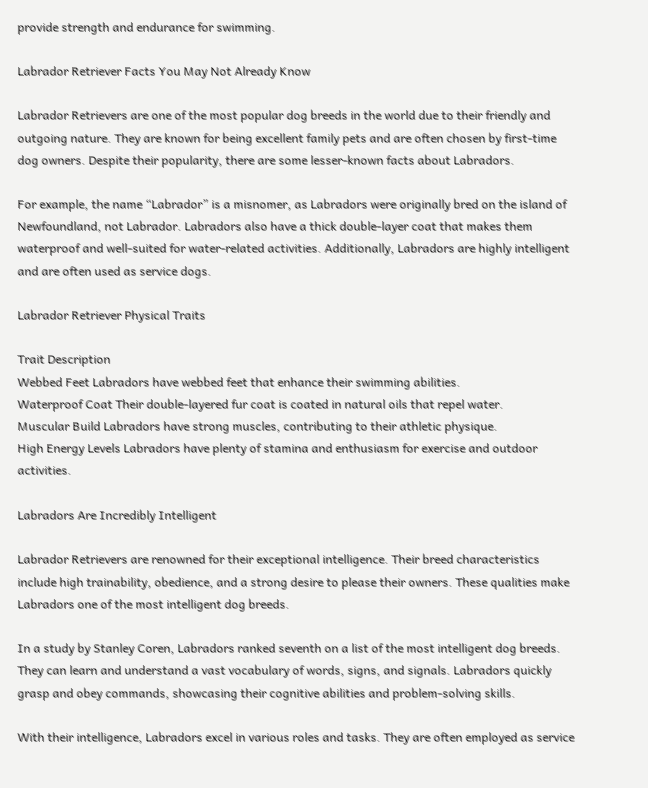provide strength and endurance for swimming.

Labrador Retriever Facts You May Not Already Know

Labrador Retrievers are one of the most popular dog breeds in the world due to their friendly and outgoing nature. They are known for being excellent family pets and are often chosen by first-time dog owners. Despite their popularity, there are some lesser-known facts about Labradors.

For example, the name “Labrador” is a misnomer, as Labradors were originally bred on the island of Newfoundland, not Labrador. Labradors also have a thick double-layer coat that makes them waterproof and well-suited for water-related activities. Additionally, Labradors are highly intelligent and are often used as service dogs.

Labrador Retriever Physical Traits

Trait Description
Webbed Feet Labradors have webbed feet that enhance their swimming abilities.
Waterproof Coat Their double-layered fur coat is coated in natural oils that repel water.
Muscular Build Labradors have strong muscles, contributing to their athletic physique.
High Energy Levels Labradors have plenty of stamina and enthusiasm for exercise and outdoor activities.

Labradors Are Incredibly Intelligent

Labrador Retrievers are renowned for their exceptional intelligence. Their breed characteristics include high trainability, obedience, and a strong desire to please their owners. These qualities make Labradors one of the most intelligent dog breeds.

In a study by Stanley Coren, Labradors ranked seventh on a list of the most intelligent dog breeds. They can learn and understand a vast vocabulary of words, signs, and signals. Labradors quickly grasp and obey commands, showcasing their cognitive abilities and problem-solving skills.

With their intelligence, Labradors excel in various roles and tasks. They are often employed as service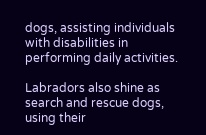dogs, assisting individuals with disabilities in performing daily activities.

Labradors also shine as search and rescue dogs, using their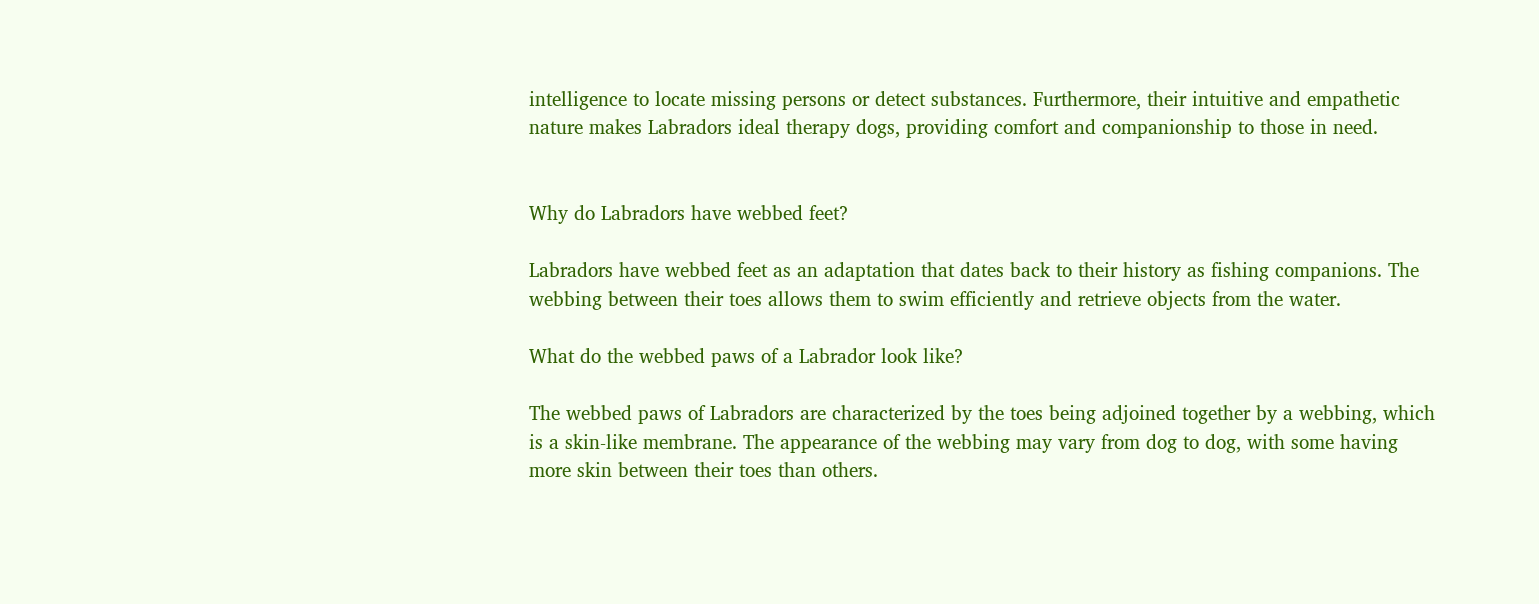intelligence to locate missing persons or detect substances. Furthermore, their intuitive and empathetic nature makes Labradors ideal therapy dogs, providing comfort and companionship to those in need.


Why do Labradors have webbed feet?

Labradors have webbed feet as an adaptation that dates back to their history as fishing companions. The webbing between their toes allows them to swim efficiently and retrieve objects from the water.

What do the webbed paws of a Labrador look like?

The webbed paws of Labradors are characterized by the toes being adjoined together by a webbing, which is a skin-like membrane. The appearance of the webbing may vary from dog to dog, with some having more skin between their toes than others.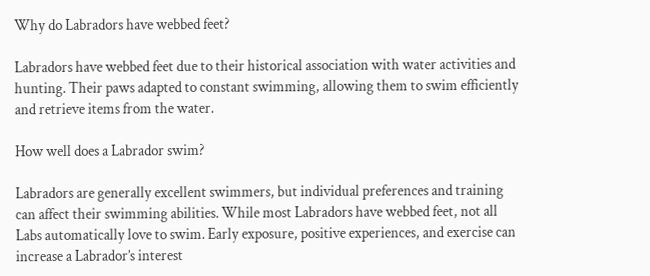Why do Labradors have webbed feet?

Labradors have webbed feet due to their historical association with water activities and hunting. Their paws adapted to constant swimming, allowing them to swim efficiently and retrieve items from the water.

How well does a Labrador swim?

Labradors are generally excellent swimmers, but individual preferences and training can affect their swimming abilities. While most Labradors have webbed feet, not all Labs automatically love to swim. Early exposure, positive experiences, and exercise can increase a Labrador’s interest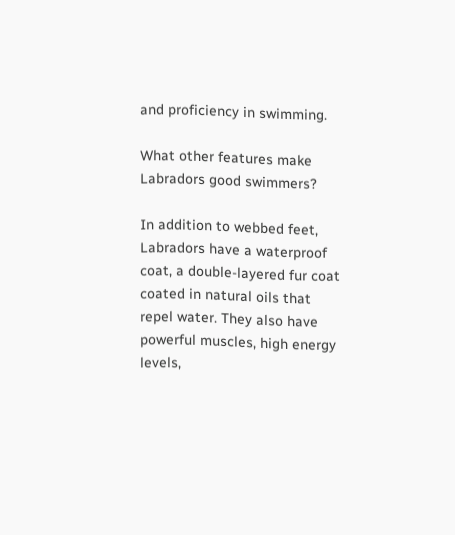and proficiency in swimming.

What other features make Labradors good swimmers?

In addition to webbed feet, Labradors have a waterproof coat, a double-layered fur coat coated in natural oils that repel water. They also have powerful muscles, high energy levels,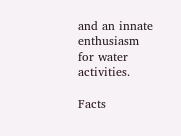and an innate enthusiasm for water activities.

Facts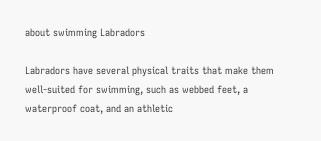about swimming Labradors

Labradors have several physical traits that make them well-suited for swimming, such as webbed feet, a waterproof coat, and an athletic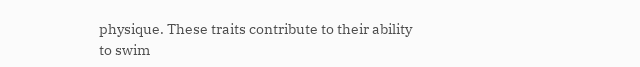physique. These traits contribute to their ability to swim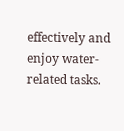effectively and enjoy water-related tasks.